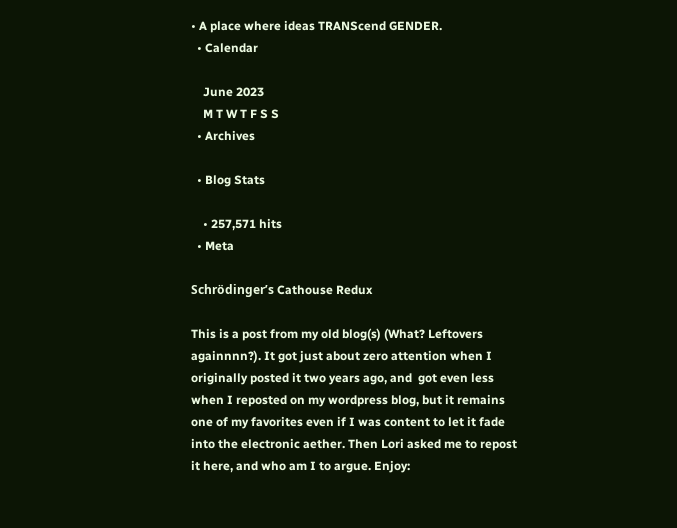• A place where ideas TRANScend GENDER.
  • Calendar

    June 2023
    M T W T F S S
  • Archives

  • Blog Stats

    • 257,571 hits
  • Meta

Schrödinger’s Cathouse Redux

This is a post from my old blog(s) (What? Leftovers againnnn?). It got just about zero attention when I originally posted it two years ago, and  got even less when I reposted on my wordpress blog, but it remains one of my favorites even if I was content to let it fade into the electronic aether. Then Lori asked me to repost it here, and who am I to argue. Enjoy: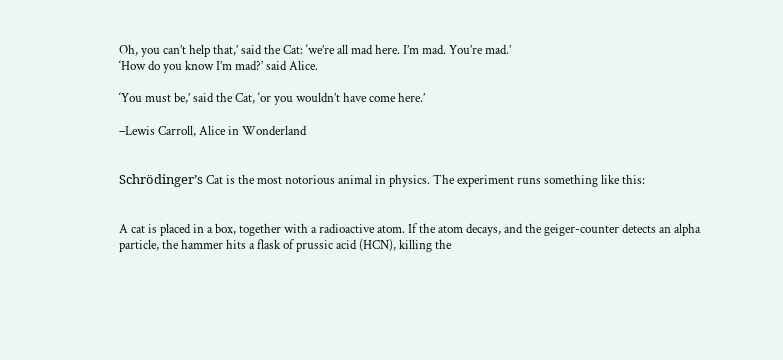Oh, you can’t help that,’ said the Cat: ‘we’re all mad here. I’m mad. You’re mad.’
‘How do you know I’m mad?’ said Alice.

‘You must be,’ said the Cat, ‘or you wouldn’t have come here.’

–Lewis Carroll, Alice in Wonderland


Schrödinger’s Cat is the most notorious animal in physics. The experiment runs something like this:


A cat is placed in a box, together with a radioactive atom. If the atom decays, and the geiger-counter detects an alpha particle, the hammer hits a flask of prussic acid (HCN), killing the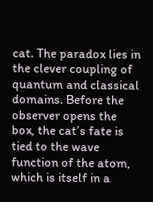cat. The paradox lies in the clever coupling of quantum and classical domains. Before the observer opens the box, the cat’s fate is tied to the wave function of the atom, which is itself in a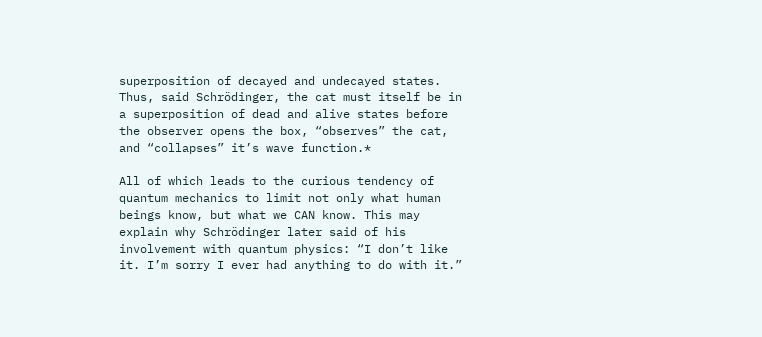superposition of decayed and undecayed states. Thus, said Schrödinger, the cat must itself be in a superposition of dead and alive states before the observer opens the box, “observes” the cat, and “collapses” it’s wave function.*

All of which leads to the curious tendency of quantum mechanics to limit not only what human beings know, but what we CAN know. This may explain why Schrödinger later said of his involvement with quantum physics: “I don’t like it. I’m sorry I ever had anything to do with it.”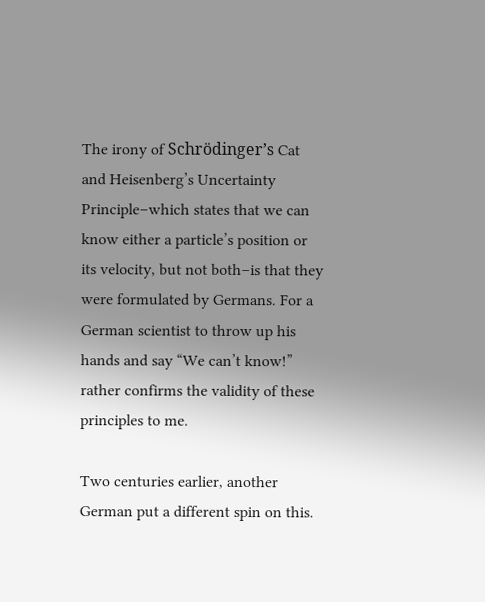The irony of Schrödinger’s Cat and Heisenberg’s Uncertainty Principle–which states that we can know either a particle’s position or its velocity, but not both–is that they were formulated by Germans. For a German scientist to throw up his hands and say “We can’t know!” rather confirms the validity of these principles to me.

Two centuries earlier, another German put a different spin on this.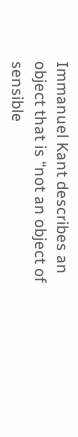Immanuel Kant describes an object that is “not an object of sensible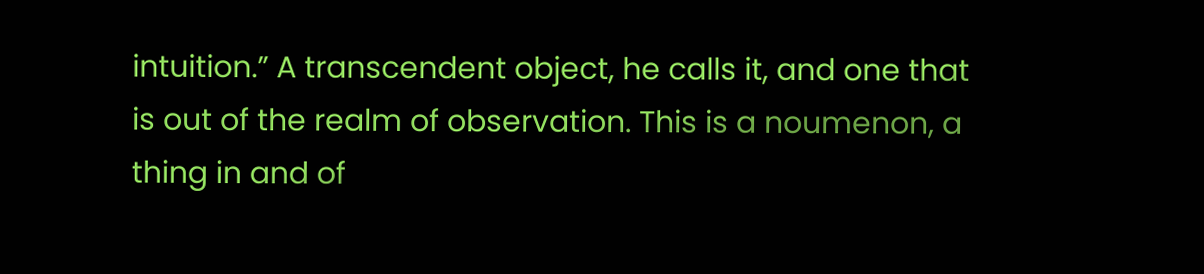intuition.” A transcendent object, he calls it, and one that is out of the realm of observation. This is a noumenon, a thing in and of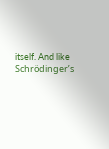itself. And like Schrödinger’s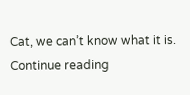Cat, we can’t know what it is.
Continue reading